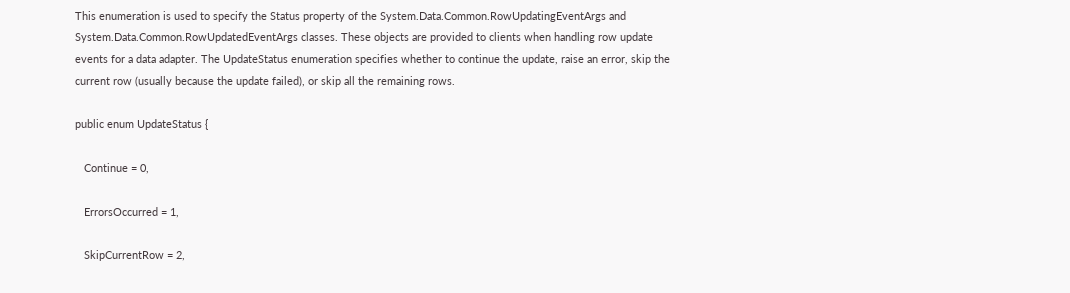This enumeration is used to specify the Status property of the System.Data.Common.RowUpdatingEventArgs and System.Data.Common.RowUpdatedEventArgs classes. These objects are provided to clients when handling row update events for a data adapter. The UpdateStatus enumeration specifies whether to continue the update, raise an error, skip the current row (usually because the update failed), or skip all the remaining rows.

public enum UpdateStatus {

   Continue = 0,

   ErrorsOccurred = 1,

   SkipCurrentRow = 2,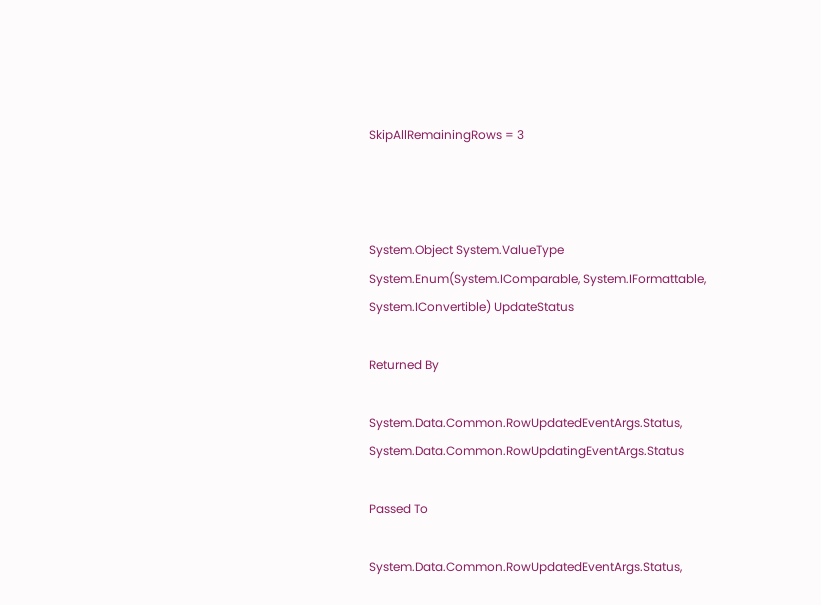SkipAllRemainingRows = 3



System.Object System.ValueType System.Enum(System.IComparable, System.IFormattable, System.IConvertible) UpdateStatus

Returned By

System.Data.Common.RowUpdatedEventArgs.Status, System.Data.Common.RowUpdatingEventArgs.Status

Passed To

System.Data.Common.RowUpdatedEventArgs.Status,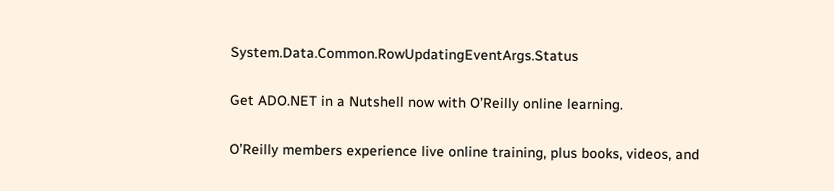System.Data.Common.RowUpdatingEventArgs.Status

Get ADO.NET in a Nutshell now with O’Reilly online learning.

O’Reilly members experience live online training, plus books, videos, and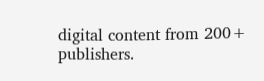digital content from 200+ publishers.